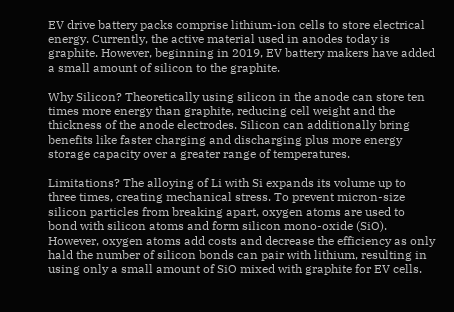EV drive battery packs comprise lithium-ion cells to store electrical energy. Currently, the active material used in anodes today is graphite. However, beginning in 2019, EV battery makers have added a small amount of silicon to the graphite.

Why Silicon? Theoretically using silicon in the anode can store ten times more energy than graphite, reducing cell weight and the thickness of the anode electrodes. Silicon can additionally bring benefits like faster charging and discharging plus more energy storage capacity over a greater range of temperatures.

Limitations? The alloying of Li with Si expands its volume up to three times, creating mechanical stress. To prevent micron-size silicon particles from breaking apart, oxygen atoms are used to bond with silicon atoms and form silicon mono-oxide (SiO). However, oxygen atoms add costs and decrease the efficiency as only hald the number of silicon bonds can pair with lithium, resulting in using only a small amount of SiO mixed with graphite for EV cells.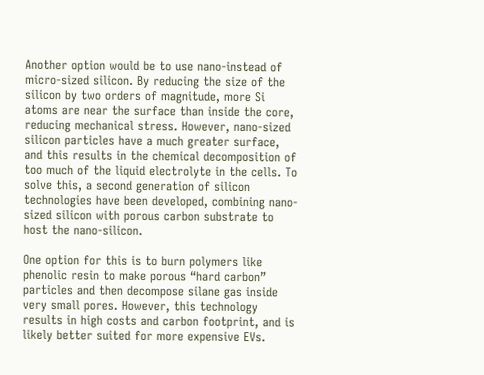Another option would be to use nano-instead of micro-sized silicon. By reducing the size of the silicon by two orders of magnitude, more Si atoms are near the surface than inside the core, reducing mechanical stress. However, nano-sized silicon particles have a much greater surface, and this results in the chemical decomposition of too much of the liquid electrolyte in the cells. To solve this, a second generation of silicon technologies have been developed, combining nano-sized silicon with porous carbon substrate to host the nano-silicon.

One option for this is to burn polymers like phenolic resin to make porous “hard carbon” particles and then decompose silane gas inside very small pores. However, this technology results in high costs and carbon footprint, and is likely better suited for more expensive EVs.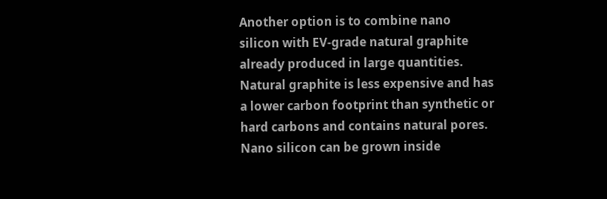Another option is to combine nano silicon with EV-grade natural graphite already produced in large quantities. Natural graphite is less expensive and has a lower carbon footprint than synthetic or hard carbons and contains natural pores. Nano silicon can be grown inside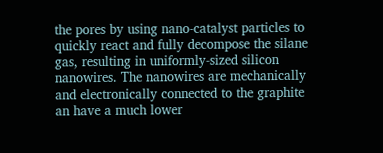the pores by using nano-catalyst particles to quickly react and fully decompose the silane gas, resulting in uniformly-sized silicon nanowires. The nanowires are mechanically and electronically connected to the graphite an have a much lower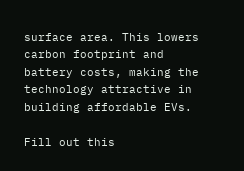surface area. This lowers carbon footprint and battery costs, making the technology attractive in building affordable EVs.

Fill out this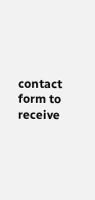contact form to receive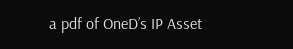a pdf of OneD’s IP Asset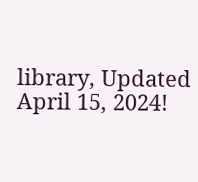library, Updated April 15, 2024!